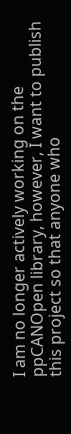I am no longer actively working on the ppCANOpen library, however, I want to publish this project so that anyone who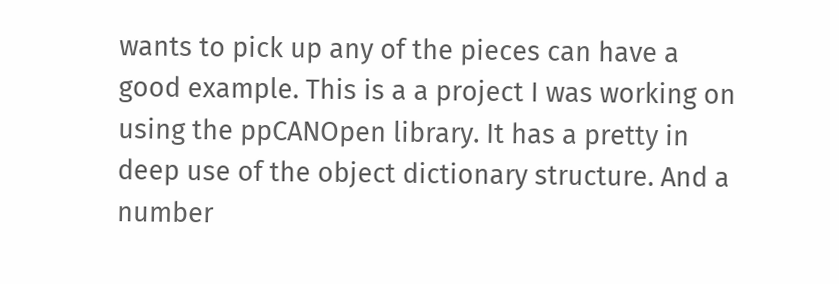wants to pick up any of the pieces can have a good example. This is a a project I was working on using the ppCANOpen library. It has a pretty in deep use of the object dictionary structure. And a number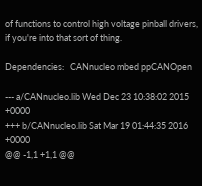of functions to control high voltage pinball drivers, if you're into that sort of thing.

Dependencies:   CANnucleo mbed ppCANOpen

--- a/CANnucleo.lib Wed Dec 23 10:38:02 2015 +0000
+++ b/CANnucleo.lib Sat Mar 19 01:44:35 2016 +0000
@@ -1,1 +1,1 @@